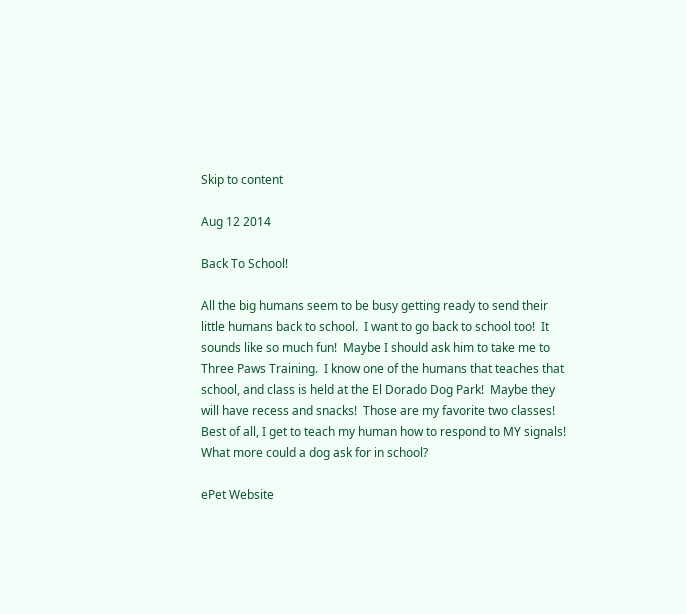Skip to content

Aug 12 2014

Back To School!

All the big humans seem to be busy getting ready to send their little humans back to school.  I want to go back to school too!  It sounds like so much fun!  Maybe I should ask him to take me to Three Paws Training.  I know one of the humans that teaches that school, and class is held at the El Dorado Dog Park!  Maybe they will have recess and snacks!  Those are my favorite two classes!  Best of all, I get to teach my human how to respond to MY signals!  What more could a dog ask for in school?

ePet Website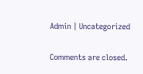Admin | Uncategorized

Comments are closed.